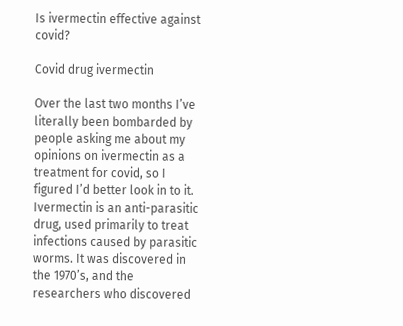Is ivermectin effective against covid?

Covid drug ivermectin

Over the last two months I’ve literally been bombarded by people asking me about my opinions on ivermectin as a treatment for covid, so I figured I’d better look in to it. Ivermectin is an anti-parasitic drug, used primarily to treat infections caused by parasitic worms. It was discovered in the 1970’s, and the researchers who discovered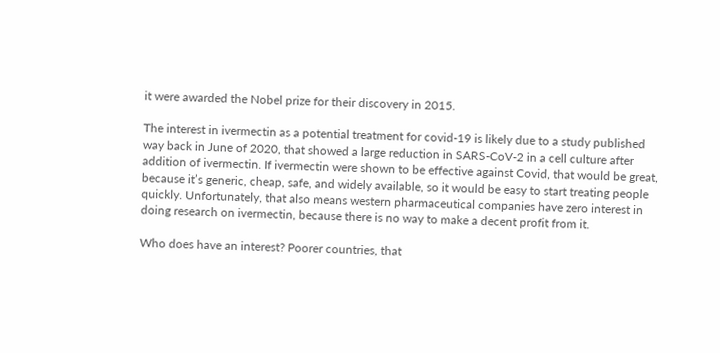it were awarded the Nobel prize for their discovery in 2015.

The interest in ivermectin as a potential treatment for covid-19 is likely due to a study published way back in June of 2020, that showed a large reduction in SARS-CoV-2 in a cell culture after addition of ivermectin. If ivermectin were shown to be effective against Covid, that would be great, because it’s generic, cheap, safe, and widely available, so it would be easy to start treating people quickly. Unfortunately, that also means western pharmaceutical companies have zero interest in doing research on ivermectin, because there is no way to make a decent profit from it.

Who does have an interest? Poorer countries, that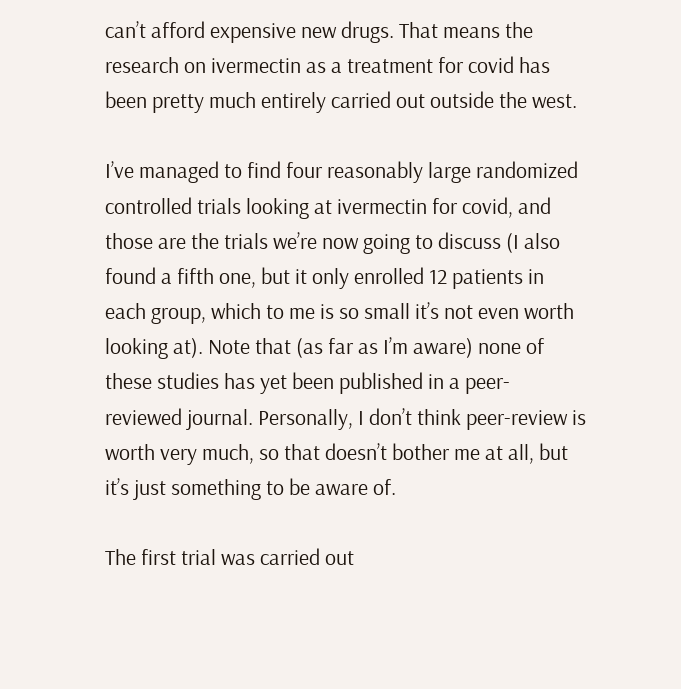can’t afford expensive new drugs. That means the research on ivermectin as a treatment for covid has been pretty much entirely carried out outside the west.

I’ve managed to find four reasonably large randomized controlled trials looking at ivermectin for covid, and those are the trials we’re now going to discuss (I also found a fifth one, but it only enrolled 12 patients in each group, which to me is so small it’s not even worth looking at). Note that (as far as I’m aware) none of these studies has yet been published in a peer-reviewed journal. Personally, I don’t think peer-review is worth very much, so that doesn’t bother me at all, but it’s just something to be aware of.

The first trial was carried out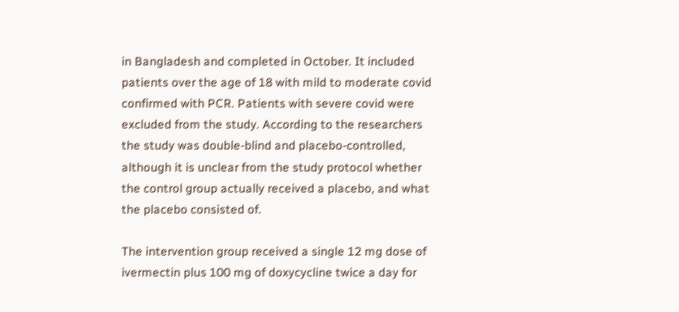in Bangladesh and completed in October. It included patients over the age of 18 with mild to moderate covid confirmed with PCR. Patients with severe covid were excluded from the study. According to the researchers the study was double-blind and placebo-controlled, although it is unclear from the study protocol whether the control group actually received a placebo, and what the placebo consisted of.

The intervention group received a single 12 mg dose of ivermectin plus 100 mg of doxycycline twice a day for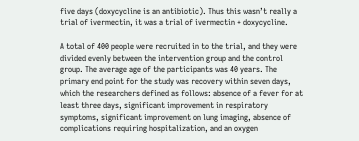five days (doxycycline is an antibiotic). Thus this wasn’t really a trial of ivermectin, it was a trial of ivermectin + doxycycline.

A total of 400 people were recruited in to the trial, and they were divided evenly between the intervention group and the control group. The average age of the participants was 40 years. The primary end point for the study was recovery within seven days, which the researchers defined as follows: absence of a fever for at least three days, significant improvement in respiratory symptoms, significant improvement on lung imaging, absence of complications requiring hospitalization, and an oxygen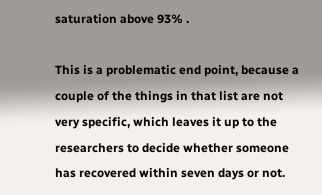saturation above 93% .

This is a problematic end point, because a couple of the things in that list are not very specific, which leaves it up to the researchers to decide whether someone has recovered within seven days or not.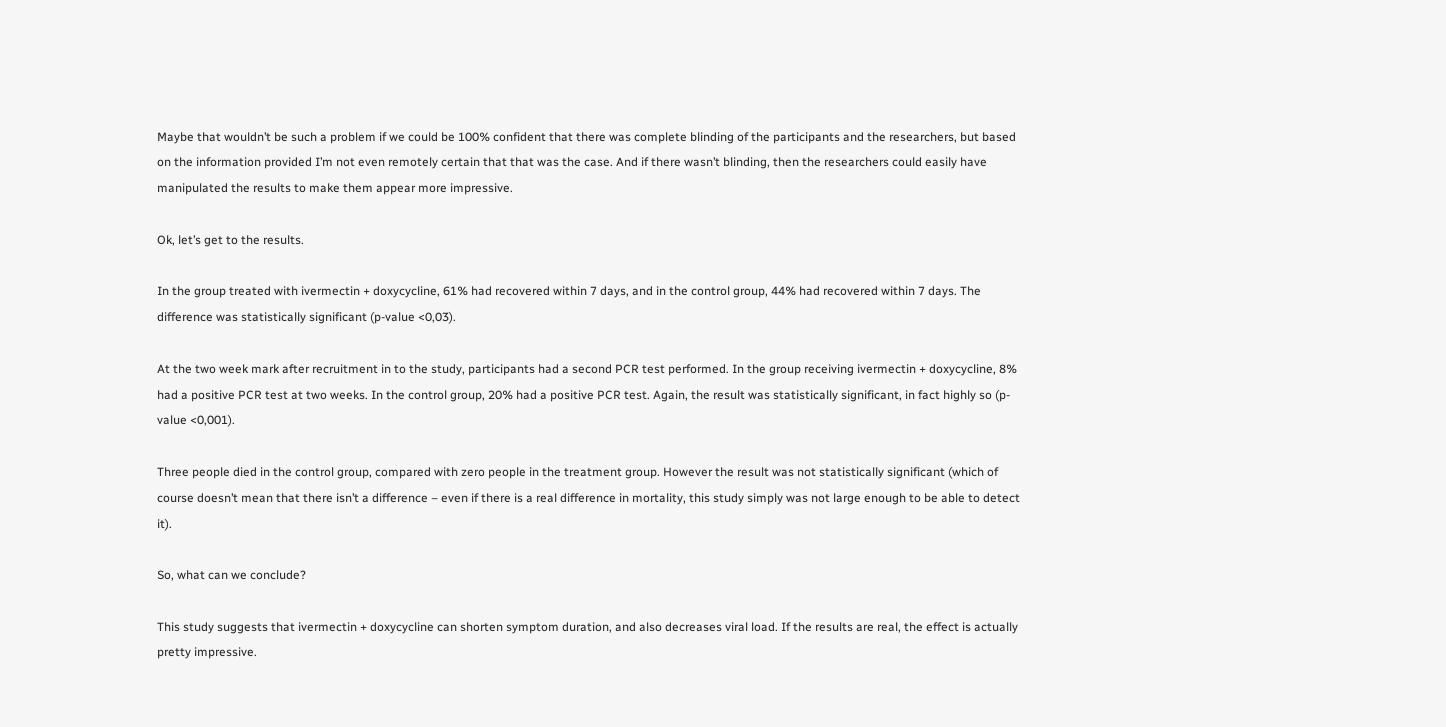Maybe that wouldn’t be such a problem if we could be 100% confident that there was complete blinding of the participants and the researchers, but based on the information provided I’m not even remotely certain that that was the case. And if there wasn’t blinding, then the researchers could easily have manipulated the results to make them appear more impressive.

Ok, let’s get to the results.

In the group treated with ivermectin + doxycycline, 61% had recovered within 7 days, and in the control group, 44% had recovered within 7 days. The difference was statistically significant (p-value <0,03).

At the two week mark after recruitment in to the study, participants had a second PCR test performed. In the group receiving ivermectin + doxycycline, 8% had a positive PCR test at two weeks. In the control group, 20% had a positive PCR test. Again, the result was statistically significant, in fact highly so (p-value <0,001).

Three people died in the control group, compared with zero people in the treatment group. However the result was not statistically significant (which of course doesn’t mean that there isn’t a difference – even if there is a real difference in mortality, this study simply was not large enough to be able to detect it).

So, what can we conclude?

This study suggests that ivermectin + doxycycline can shorten symptom duration, and also decreases viral load. If the results are real, the effect is actually pretty impressive.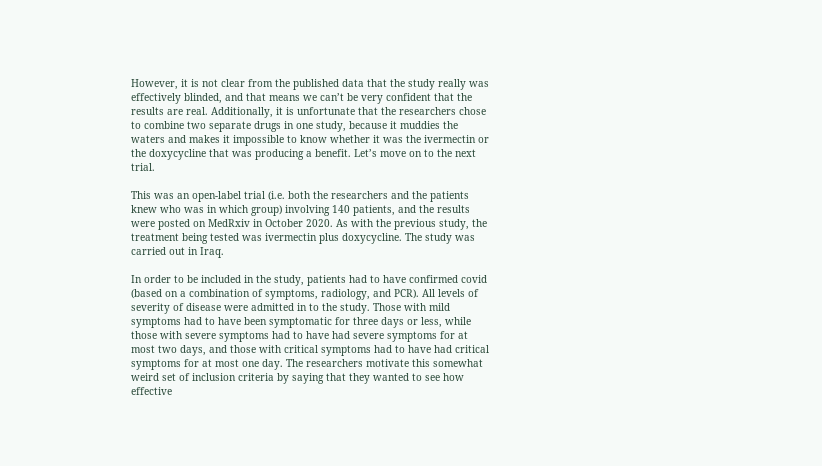However, it is not clear from the published data that the study really was effectively blinded, and that means we can’t be very confident that the results are real. Additionally, it is unfortunate that the researchers chose to combine two separate drugs in one study, because it muddies the waters and makes it impossible to know whether it was the ivermectin or the doxycycline that was producing a benefit. Let’s move on to the next trial.

This was an open-label trial (i.e. both the researchers and the patients knew who was in which group) involving 140 patients, and the results were posted on MedRxiv in October 2020. As with the previous study, the treatment being tested was ivermectin plus doxycycline. The study was carried out in Iraq.

In order to be included in the study, patients had to have confirmed covid (based on a combination of symptoms, radiology, and PCR). All levels of severity of disease were admitted in to the study. Those with mild symptoms had to have been symptomatic for three days or less, while those with severe symptoms had to have had severe symptoms for at most two days, and those with critical symptoms had to have had critical symptoms for at most one day. The researchers motivate this somewhat weird set of inclusion criteria by saying that they wanted to see how effective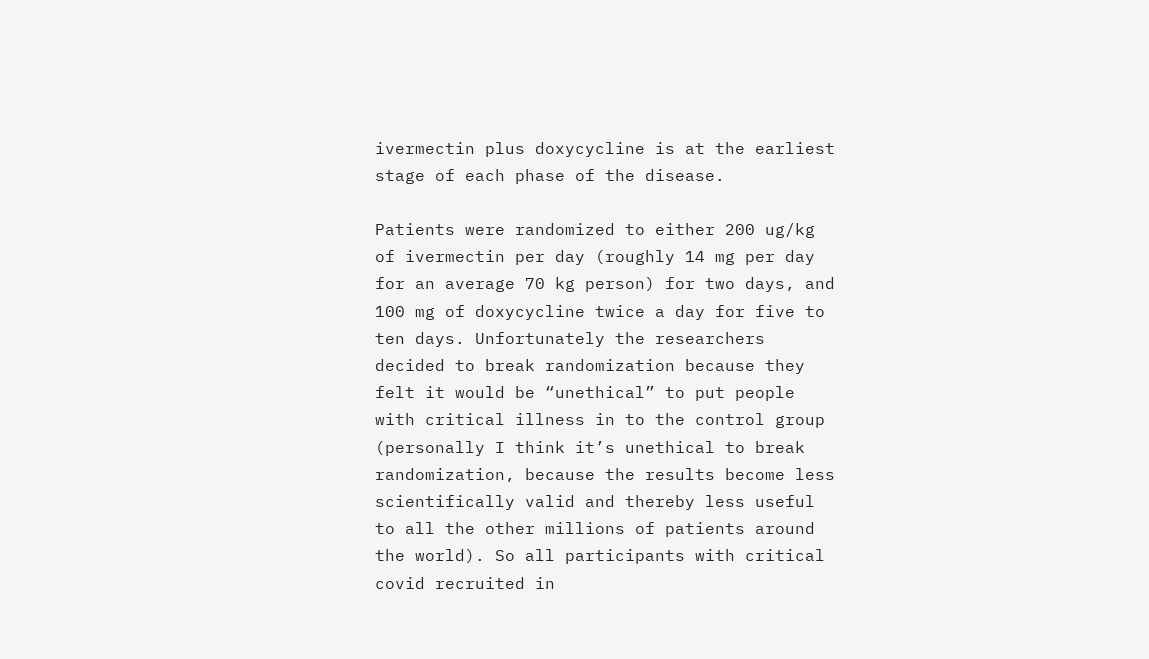ivermectin plus doxycycline is at the earliest stage of each phase of the disease.

Patients were randomized to either 200 ug/kg of ivermectin per day (roughly 14 mg per day for an average 70 kg person) for two days, and 100 mg of doxycycline twice a day for five to ten days. Unfortunately the researchers decided to break randomization because they felt it would be “unethical” to put people with critical illness in to the control group (personally I think it’s unethical to break randomization, because the results become less scientifically valid and thereby less useful to all the other millions of patients around the world). So all participants with critical covid recruited in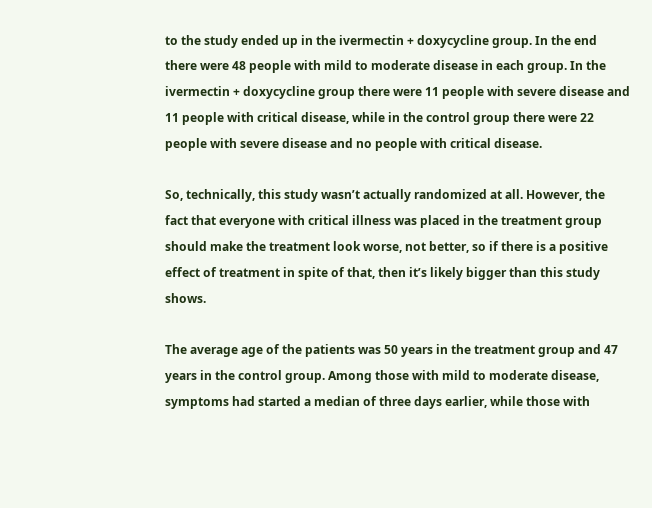to the study ended up in the ivermectin + doxycycline group. In the end there were 48 people with mild to moderate disease in each group. In the ivermectin + doxycycline group there were 11 people with severe disease and 11 people with critical disease, while in the control group there were 22 people with severe disease and no people with critical disease.

So, technically, this study wasn’t actually randomized at all. However, the fact that everyone with critical illness was placed in the treatment group should make the treatment look worse, not better, so if there is a positive effect of treatment in spite of that, then it’s likely bigger than this study shows.

The average age of the patients was 50 years in the treatment group and 47 years in the control group. Among those with mild to moderate disease, symptoms had started a median of three days earlier, while those with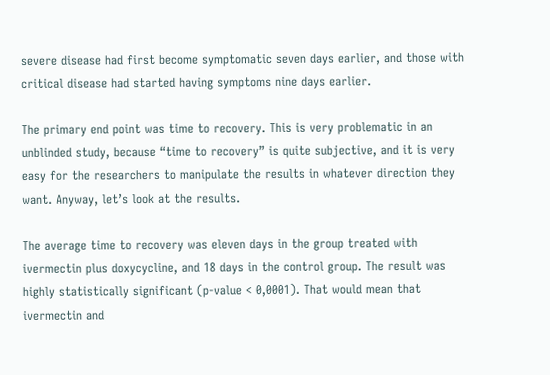severe disease had first become symptomatic seven days earlier, and those with critical disease had started having symptoms nine days earlier.

The primary end point was time to recovery. This is very problematic in an unblinded study, because “time to recovery” is quite subjective, and it is very easy for the researchers to manipulate the results in whatever direction they want. Anyway, let’s look at the results.

The average time to recovery was eleven days in the group treated with ivermectin plus doxycycline, and 18 days in the control group. The result was highly statistically significant (p-value < 0,0001). That would mean that ivermectin and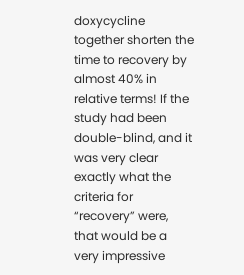doxycycline together shorten the time to recovery by almost 40% in relative terms! If the study had been double-blind, and it was very clear exactly what the criteria for “recovery” were, that would be a very impressive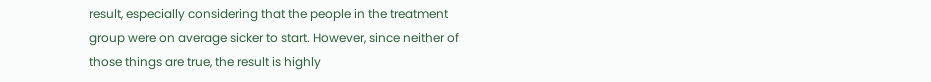result, especially considering that the people in the treatment group were on average sicker to start. However, since neither of those things are true, the result is highly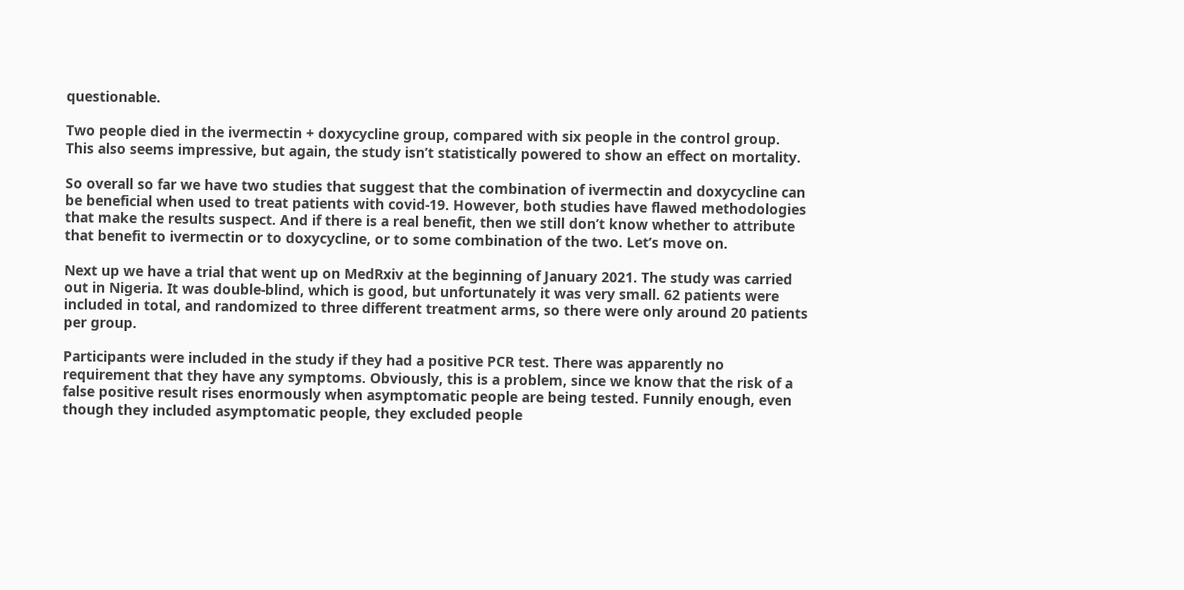questionable.

Two people died in the ivermectin + doxycycline group, compared with six people in the control group. This also seems impressive, but again, the study isn’t statistically powered to show an effect on mortality.

So overall so far we have two studies that suggest that the combination of ivermectin and doxycycline can be beneficial when used to treat patients with covid-19. However, both studies have flawed methodologies that make the results suspect. And if there is a real benefit, then we still don’t know whether to attribute that benefit to ivermectin or to doxycycline, or to some combination of the two. Let’s move on.

Next up we have a trial that went up on MedRxiv at the beginning of January 2021. The study was carried out in Nigeria. It was double-blind, which is good, but unfortunately it was very small. 62 patients were included in total, and randomized to three different treatment arms, so there were only around 20 patients per group.

Participants were included in the study if they had a positive PCR test. There was apparently no requirement that they have any symptoms. Obviously, this is a problem, since we know that the risk of a false positive result rises enormously when asymptomatic people are being tested. Funnily enough, even though they included asymptomatic people, they excluded people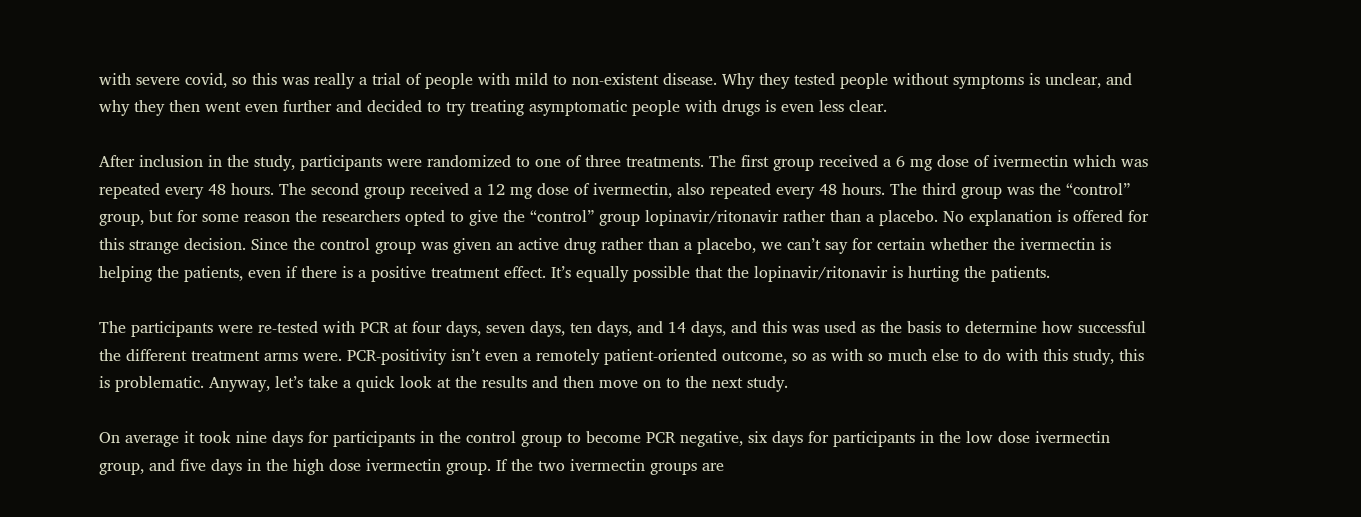with severe covid, so this was really a trial of people with mild to non-existent disease. Why they tested people without symptoms is unclear, and why they then went even further and decided to try treating asymptomatic people with drugs is even less clear.

After inclusion in the study, participants were randomized to one of three treatments. The first group received a 6 mg dose of ivermectin which was repeated every 48 hours. The second group received a 12 mg dose of ivermectin, also repeated every 48 hours. The third group was the “control” group, but for some reason the researchers opted to give the “control” group lopinavir/ritonavir rather than a placebo. No explanation is offered for this strange decision. Since the control group was given an active drug rather than a placebo, we can’t say for certain whether the ivermectin is helping the patients, even if there is a positive treatment effect. It’s equally possible that the lopinavir/ritonavir is hurting the patients.

The participants were re-tested with PCR at four days, seven days, ten days, and 14 days, and this was used as the basis to determine how successful the different treatment arms were. PCR-positivity isn’t even a remotely patient-oriented outcome, so as with so much else to do with this study, this is problematic. Anyway, let’s take a quick look at the results and then move on to the next study.

On average it took nine days for participants in the control group to become PCR negative, six days for participants in the low dose ivermectin group, and five days in the high dose ivermectin group. If the two ivermectin groups are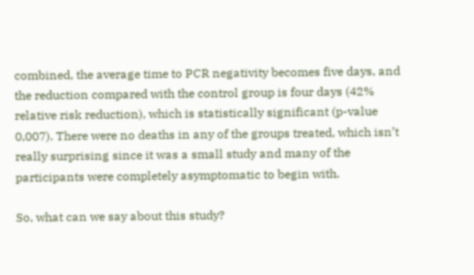combined, the average time to PCR negativity becomes five days, and the reduction compared with the control group is four days (42% relative risk reduction), which is statistically significant (p-value 0,007). There were no deaths in any of the groups treated, which isn’t really surprising since it was a small study and many of the participants were completely asymptomatic to begin with.

So, what can we say about this study?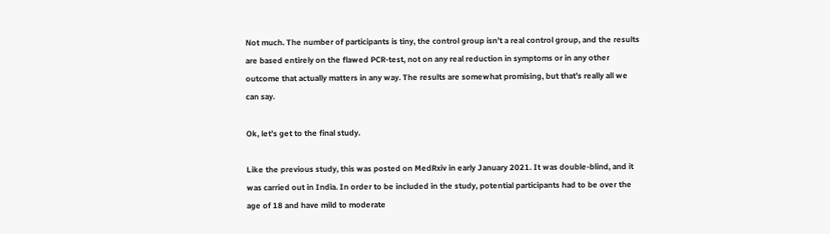Not much. The number of participants is tiny, the control group isn’t a real control group, and the results are based entirely on the flawed PCR-test, not on any real reduction in symptoms or in any other outcome that actually matters in any way. The results are somewhat promising, but that’s really all we can say.

Ok, let’s get to the final study.

Like the previous study, this was posted on MedRxiv in early January 2021. It was double-blind, and it was carried out in India. In order to be included in the study, potential participants had to be over the age of 18 and have mild to moderate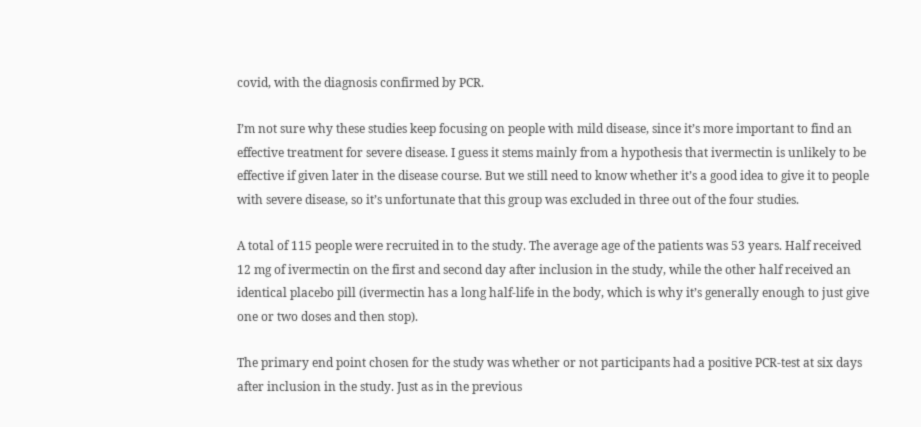covid, with the diagnosis confirmed by PCR.

I’m not sure why these studies keep focusing on people with mild disease, since it’s more important to find an effective treatment for severe disease. I guess it stems mainly from a hypothesis that ivermectin is unlikely to be effective if given later in the disease course. But we still need to know whether it’s a good idea to give it to people with severe disease, so it’s unfortunate that this group was excluded in three out of the four studies.

A total of 115 people were recruited in to the study. The average age of the patients was 53 years. Half received 12 mg of ivermectin on the first and second day after inclusion in the study, while the other half received an identical placebo pill (ivermectin has a long half-life in the body, which is why it’s generally enough to just give one or two doses and then stop).

The primary end point chosen for the study was whether or not participants had a positive PCR-test at six days after inclusion in the study. Just as in the previous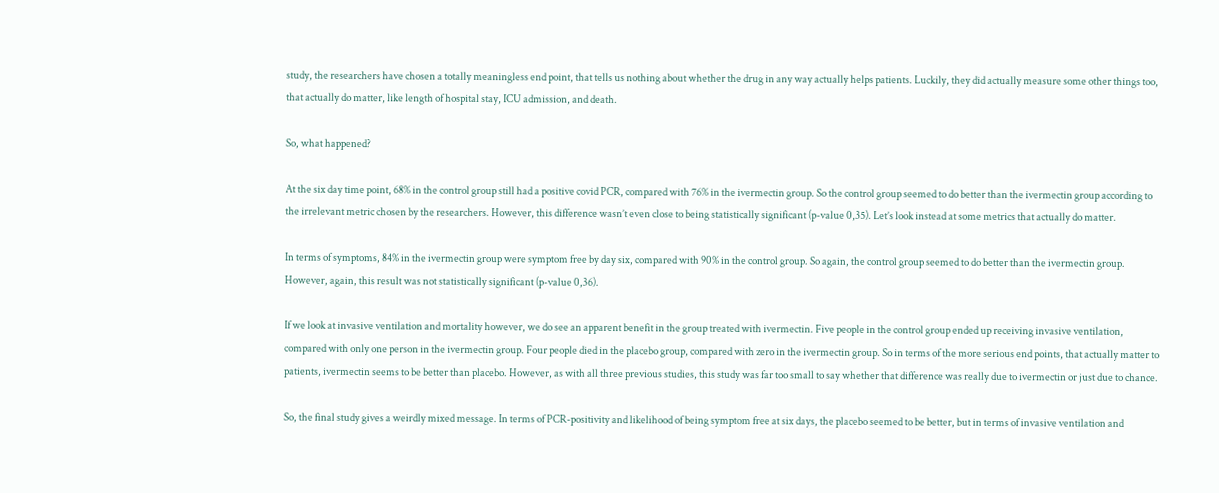study, the researchers have chosen a totally meaningless end point, that tells us nothing about whether the drug in any way actually helps patients. Luckily, they did actually measure some other things too, that actually do matter, like length of hospital stay, ICU admission, and death.

So, what happened?

At the six day time point, 68% in the control group still had a positive covid PCR, compared with 76% in the ivermectin group. So the control group seemed to do better than the ivermectin group according to the irrelevant metric chosen by the researchers. However, this difference wasn’t even close to being statistically significant (p-value 0,35). Let’s look instead at some metrics that actually do matter.

In terms of symptoms, 84% in the ivermectin group were symptom free by day six, compared with 90% in the control group. So again, the control group seemed to do better than the ivermectin group. However, again, this result was not statistically significant (p-value 0,36).

If we look at invasive ventilation and mortality however, we do see an apparent benefit in the group treated with ivermectin. Five people in the control group ended up receiving invasive ventilation, compared with only one person in the ivermectin group. Four people died in the placebo group, compared with zero in the ivermectin group. So in terms of the more serious end points, that actually matter to patients, ivermectin seems to be better than placebo. However, as with all three previous studies, this study was far too small to say whether that difference was really due to ivermectin or just due to chance.

So, the final study gives a weirdly mixed message. In terms of PCR-positivity and likelihood of being symptom free at six days, the placebo seemed to be better, but in terms of invasive ventilation and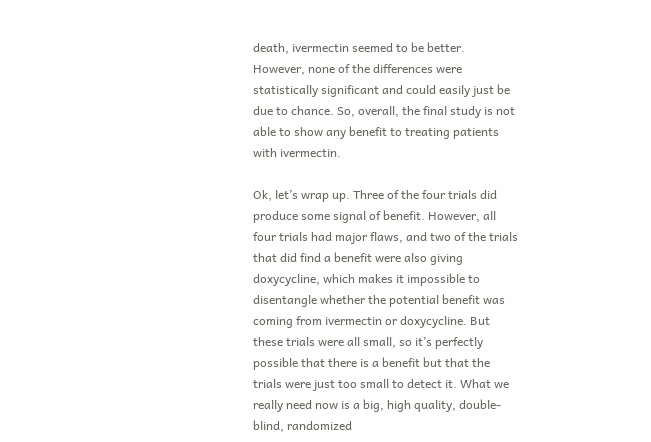death, ivermectin seemed to be better. However, none of the differences were statistically significant and could easily just be due to chance. So, overall, the final study is not able to show any benefit to treating patients with ivermectin.

Ok, let’s wrap up. Three of the four trials did produce some signal of benefit. However, all four trials had major flaws, and two of the trials that did find a benefit were also giving doxycycline, which makes it impossible to disentangle whether the potential benefit was coming from ivermectin or doxycycline. But these trials were all small, so it’s perfectly possible that there is a benefit but that the trials were just too small to detect it. What we really need now is a big, high quality, double-blind, randomized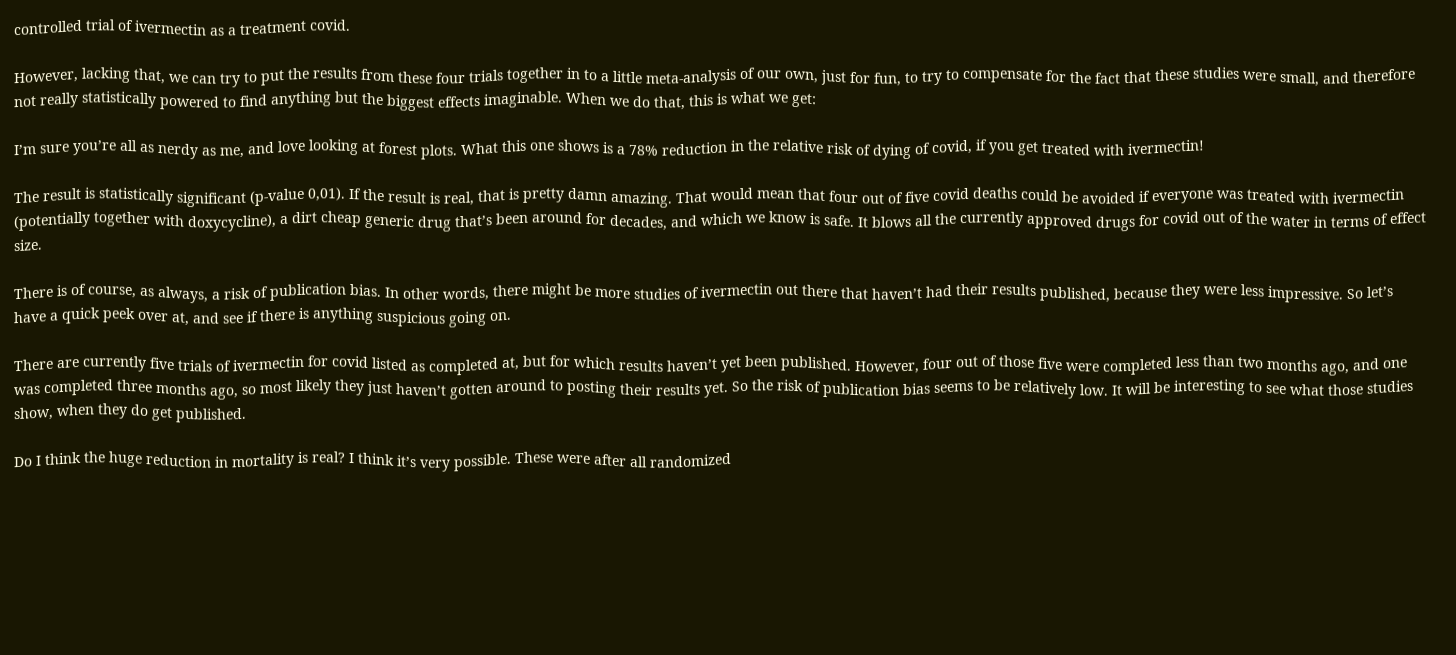controlled trial of ivermectin as a treatment covid.

However, lacking that, we can try to put the results from these four trials together in to a little meta-analysis of our own, just for fun, to try to compensate for the fact that these studies were small, and therefore not really statistically powered to find anything but the biggest effects imaginable. When we do that, this is what we get:

I’m sure you’re all as nerdy as me, and love looking at forest plots. What this one shows is a 78% reduction in the relative risk of dying of covid, if you get treated with ivermectin!

The result is statistically significant (p-value 0,01). If the result is real, that is pretty damn amazing. That would mean that four out of five covid deaths could be avoided if everyone was treated with ivermectin (potentially together with doxycycline), a dirt cheap generic drug that’s been around for decades, and which we know is safe. It blows all the currently approved drugs for covid out of the water in terms of effect size.

There is of course, as always, a risk of publication bias. In other words, there might be more studies of ivermectin out there that haven’t had their results published, because they were less impressive. So let’s have a quick peek over at, and see if there is anything suspicious going on.

There are currently five trials of ivermectin for covid listed as completed at, but for which results haven’t yet been published. However, four out of those five were completed less than two months ago, and one was completed three months ago, so most likely they just haven’t gotten around to posting their results yet. So the risk of publication bias seems to be relatively low. It will be interesting to see what those studies show, when they do get published.

Do I think the huge reduction in mortality is real? I think it’s very possible. These were after all randomized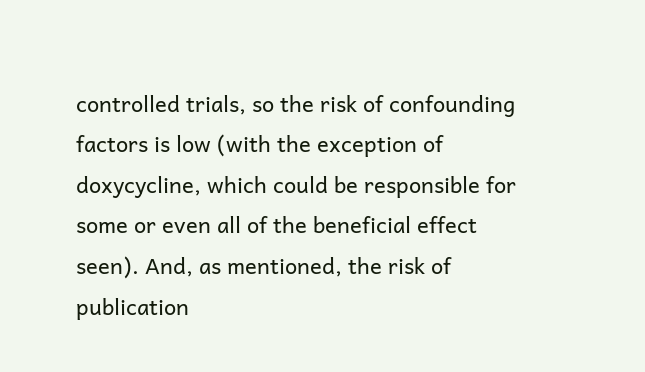controlled trials, so the risk of confounding factors is low (with the exception of doxycycline, which could be responsible for some or even all of the beneficial effect seen). And, as mentioned, the risk of publication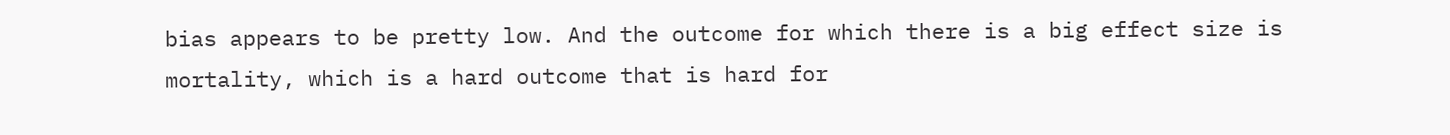bias appears to be pretty low. And the outcome for which there is a big effect size is mortality, which is a hard outcome that is hard for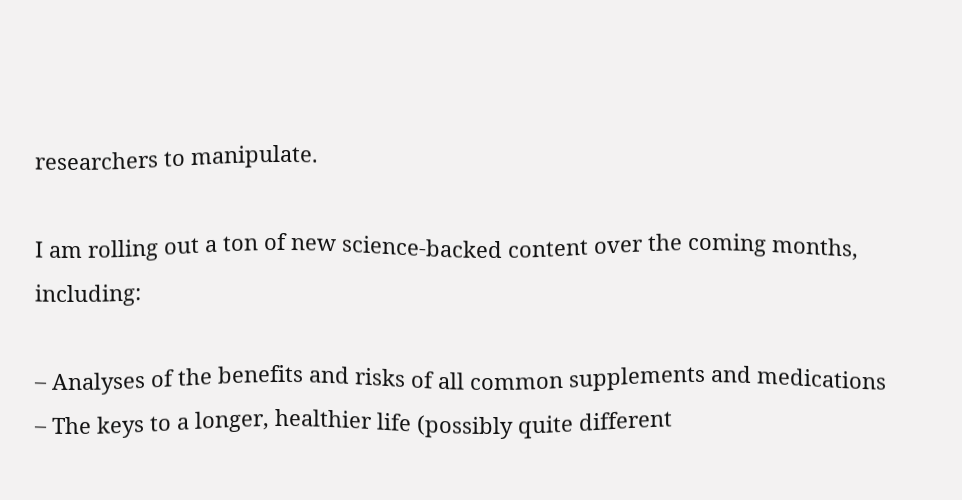researchers to manipulate.

I am rolling out a ton of new science-backed content over the coming months, including:

– Analyses of the benefits and risks of all common supplements and medications
– The keys to a longer, healthier life (possibly quite different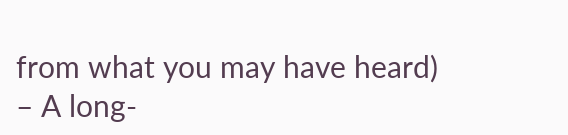from what you may have heard)
– A long-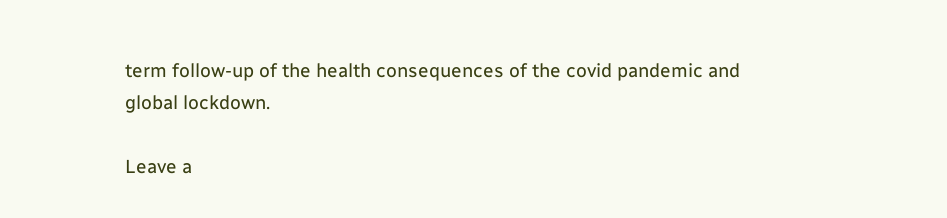term follow-up of the health consequences of the covid pandemic and global lockdown.

Leave a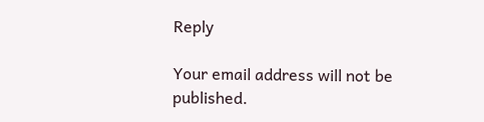Reply

Your email address will not be published.